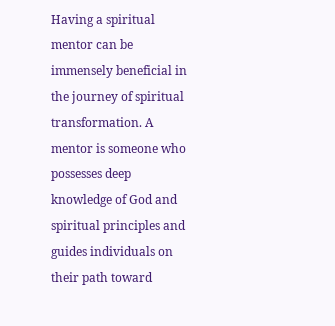Having a spiritual mentor can be immensely beneficial in the journey of spiritual transformation. A mentor is someone who possesses deep knowledge of God and spiritual principles and guides individuals on their path toward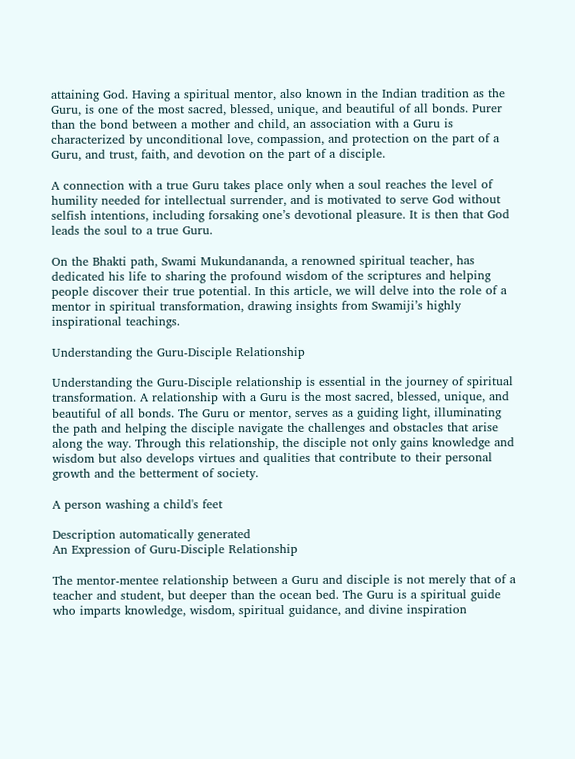attaining God. Having a spiritual mentor, also known in the Indian tradition as the Guru, is one of the most sacred, blessed, unique, and beautiful of all bonds. Purer than the bond between a mother and child, an association with a Guru is characterized by unconditional love, compassion, and protection on the part of a Guru, and trust, faith, and devotion on the part of a disciple.

A connection with a true Guru takes place only when a soul reaches the level of humility needed for intellectual surrender, and is motivated to serve God without selfish intentions, including forsaking one’s devotional pleasure. It is then that God leads the soul to a true Guru.

On the Bhakti path, Swami Mukundananda, a renowned spiritual teacher, has dedicated his life to sharing the profound wisdom of the scriptures and helping people discover their true potential. In this article, we will delve into the role of a mentor in spiritual transformation, drawing insights from Swamiji’s highly inspirational teachings.

Understanding the Guru-Disciple Relationship

Understanding the Guru-Disciple relationship is essential in the journey of spiritual transformation. A relationship with a Guru is the most sacred, blessed, unique, and beautiful of all bonds. The Guru or mentor, serves as a guiding light, illuminating the path and helping the disciple navigate the challenges and obstacles that arise along the way. Through this relationship, the disciple not only gains knowledge and wisdom but also develops virtues and qualities that contribute to their personal growth and the betterment of society.

A person washing a child's feet

Description automatically generated
An Expression of Guru-Disciple Relationship

The mentor-mentee relationship between a Guru and disciple is not merely that of a teacher and student, but deeper than the ocean bed. The Guru is a spiritual guide who imparts knowledge, wisdom, spiritual guidance, and divine inspiration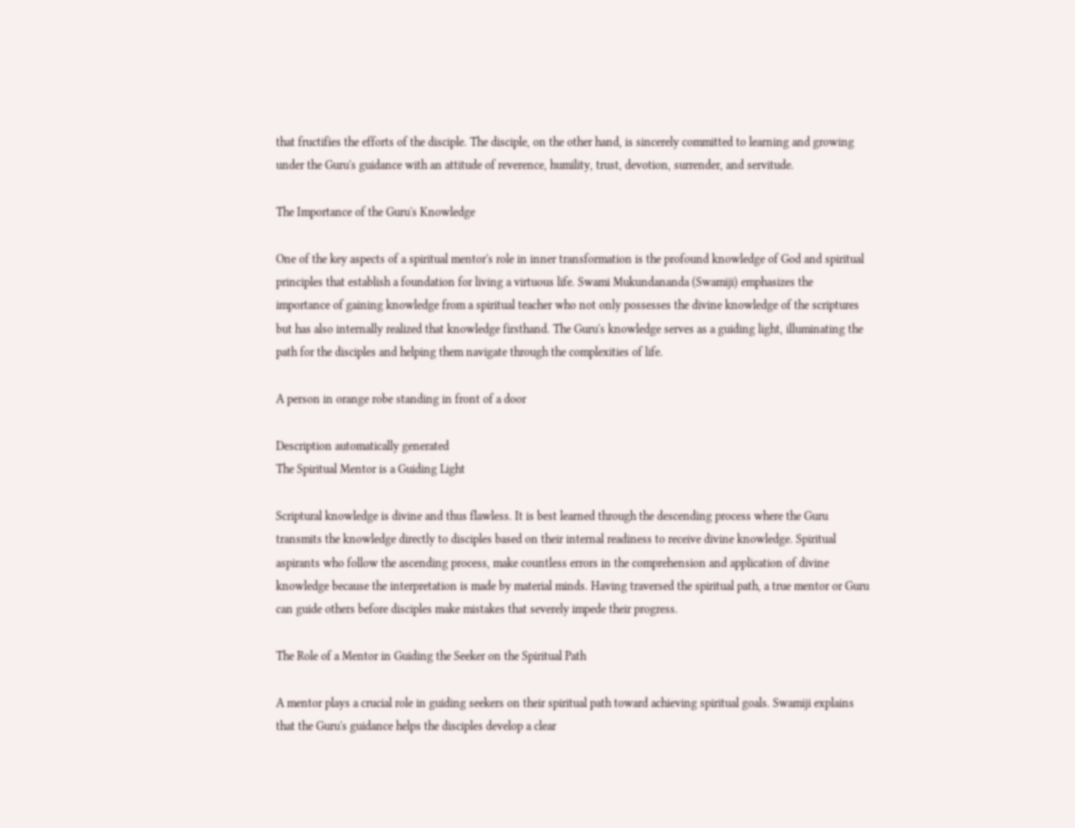that fructifies the efforts of the disciple. The disciple, on the other hand, is sincerely committed to learning and growing under the Guru's guidance with an attitude of reverence, humility, trust, devotion, surrender, and servitude.

The Importance of the Guru's Knowledge

One of the key aspects of a spiritual mentor's role in inner transformation is the profound knowledge of God and spiritual principles that establish a foundation for living a virtuous life. Swami Mukundananda (Swamiji) emphasizes the importance of gaining knowledge from a spiritual teacher who not only possesses the divine knowledge of the scriptures but has also internally realized that knowledge firsthand. The Guru's knowledge serves as a guiding light, illuminating the path for the disciples and helping them navigate through the complexities of life.

A person in orange robe standing in front of a door

Description automatically generated
The Spiritual Mentor is a Guiding Light

Scriptural knowledge is divine and thus flawless. It is best learned through the descending process where the Guru transmits the knowledge directly to disciples based on their internal readiness to receive divine knowledge. Spiritual aspirants who follow the ascending process, make countless errors in the comprehension and application of divine knowledge because the interpretation is made by material minds. Having traversed the spiritual path, a true mentor or Guru can guide others before disciples make mistakes that severely impede their progress.

The Role of a Mentor in Guiding the Seeker on the Spiritual Path

A mentor plays a crucial role in guiding seekers on their spiritual path toward achieving spiritual goals. Swamiji explains that the Guru's guidance helps the disciples develop a clear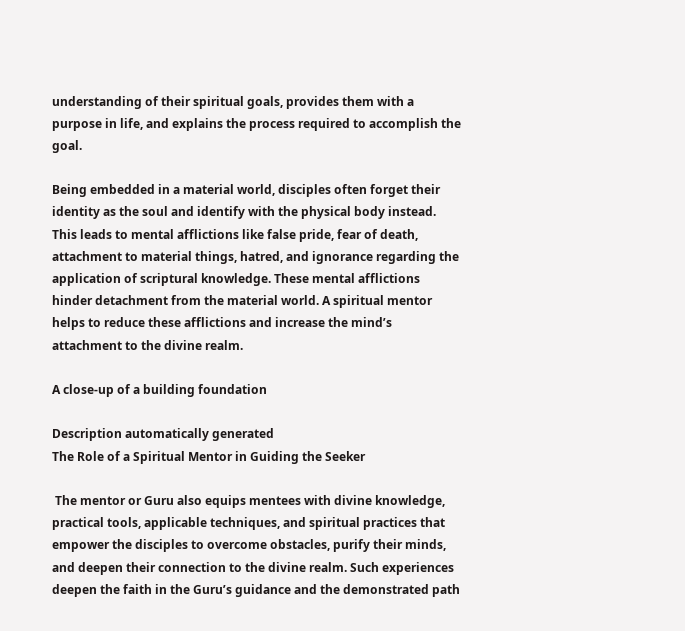understanding of their spiritual goals, provides them with a purpose in life, and explains the process required to accomplish the goal.

Being embedded in a material world, disciples often forget their identity as the soul and identify with the physical body instead. This leads to mental afflictions like false pride, fear of death, attachment to material things, hatred, and ignorance regarding the application of scriptural knowledge. These mental afflictions hinder detachment from the material world. A spiritual mentor helps to reduce these afflictions and increase the mind’s attachment to the divine realm.

A close-up of a building foundation

Description automatically generated
The Role of a Spiritual Mentor in Guiding the Seeker

 The mentor or Guru also equips mentees with divine knowledge, practical tools, applicable techniques, and spiritual practices that empower the disciples to overcome obstacles, purify their minds, and deepen their connection to the divine realm. Such experiences deepen the faith in the Guru’s guidance and the demonstrated path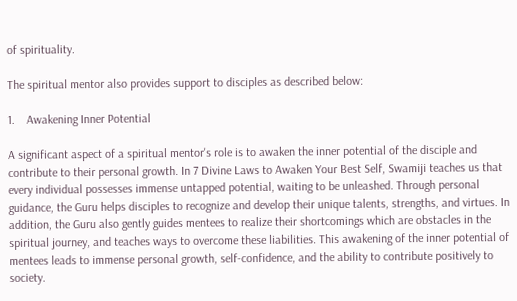of spirituality.

The spiritual mentor also provides support to disciples as described below:

1.    Awakening Inner Potential

A significant aspect of a spiritual mentor's role is to awaken the inner potential of the disciple and contribute to their personal growth. In 7 Divine Laws to Awaken Your Best Self, Swamiji teaches us that every individual possesses immense untapped potential, waiting to be unleashed. Through personal guidance, the Guru helps disciples to recognize and develop their unique talents, strengths, and virtues. In addition, the Guru also gently guides mentees to realize their shortcomings which are obstacles in the spiritual journey, and teaches ways to overcome these liabilities. This awakening of the inner potential of mentees leads to immense personal growth, self-confidence, and the ability to contribute positively to society.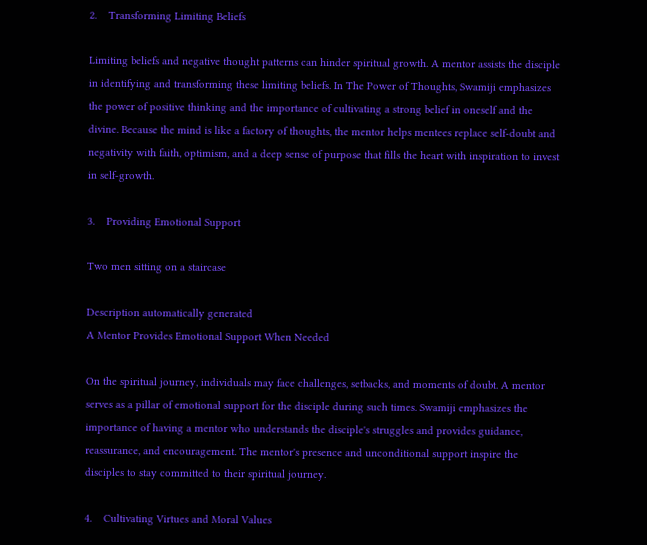2.    Transforming Limiting Beliefs

Limiting beliefs and negative thought patterns can hinder spiritual growth. A mentor assists the disciple in identifying and transforming these limiting beliefs. In The Power of Thoughts, Swamiji emphasizes the power of positive thinking and the importance of cultivating a strong belief in oneself and the divine. Because the mind is like a factory of thoughts, the mentor helps mentees replace self-doubt and negativity with faith, optimism, and a deep sense of purpose that fills the heart with inspiration to invest in self-growth.

3.    Providing Emotional Support

Two men sitting on a staircase

Description automatically generated
A Mentor Provides Emotional Support When Needed

On the spiritual journey, individuals may face challenges, setbacks, and moments of doubt. A mentor serves as a pillar of emotional support for the disciple during such times. Swamiji emphasizes the importance of having a mentor who understands the disciple's struggles and provides guidance, reassurance, and encouragement. The mentor's presence and unconditional support inspire the disciples to stay committed to their spiritual journey.

4.    Cultivating Virtues and Moral Values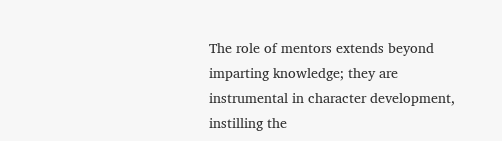The role of mentors extends beyond imparting knowledge; they are instrumental in character development, instilling the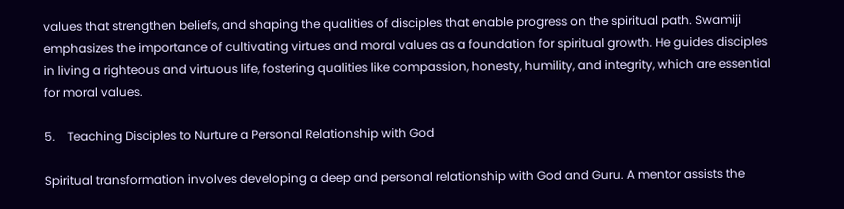values that strengthen beliefs, and shaping the qualities of disciples that enable progress on the spiritual path. Swamiji emphasizes the importance of cultivating virtues and moral values as a foundation for spiritual growth. He guides disciples in living a righteous and virtuous life, fostering qualities like compassion, honesty, humility, and integrity, which are essential for moral values.

5.    Teaching Disciples to Nurture a Personal Relationship with God

Spiritual transformation involves developing a deep and personal relationship with God and Guru. A mentor assists the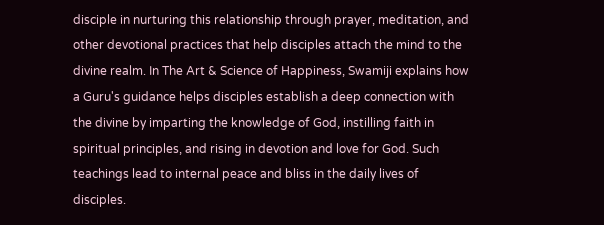disciple in nurturing this relationship through prayer, meditation, and other devotional practices that help disciples attach the mind to the divine realm. In The Art & Science of Happiness, Swamiji explains how a Guru's guidance helps disciples establish a deep connection with the divine by imparting the knowledge of God, instilling faith in spiritual principles, and rising in devotion and love for God. Such teachings lead to internal peace and bliss in the daily lives of disciples.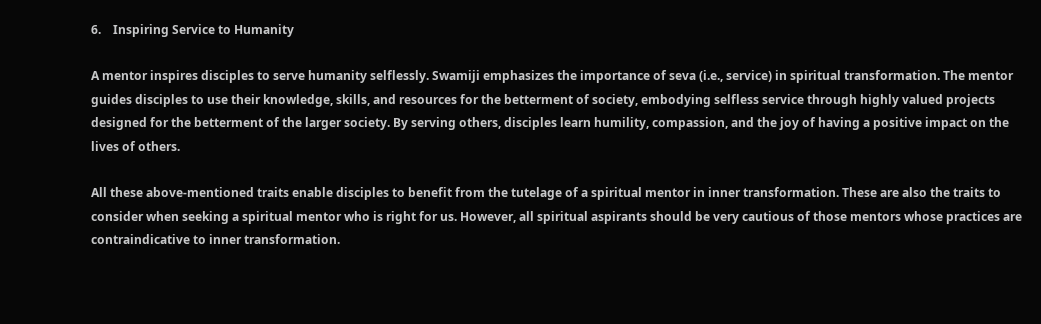6.    Inspiring Service to Humanity

A mentor inspires disciples to serve humanity selflessly. Swamiji emphasizes the importance of seva (i.e., service) in spiritual transformation. The mentor guides disciples to use their knowledge, skills, and resources for the betterment of society, embodying selfless service through highly valued projects designed for the betterment of the larger society. By serving others, disciples learn humility, compassion, and the joy of having a positive impact on the lives of others.

All these above-mentioned traits enable disciples to benefit from the tutelage of a spiritual mentor in inner transformation. These are also the traits to consider when seeking a spiritual mentor who is right for us. However, all spiritual aspirants should be very cautious of those mentors whose practices are contraindicative to inner transformation.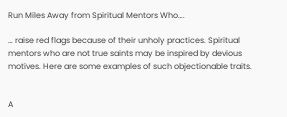Run Miles Away from Spiritual Mentors Who….

… raise red flags because of their unholy practices. Spiritual mentors who are not true saints may be inspired by devious motives. Here are some examples of such objectionable traits.


A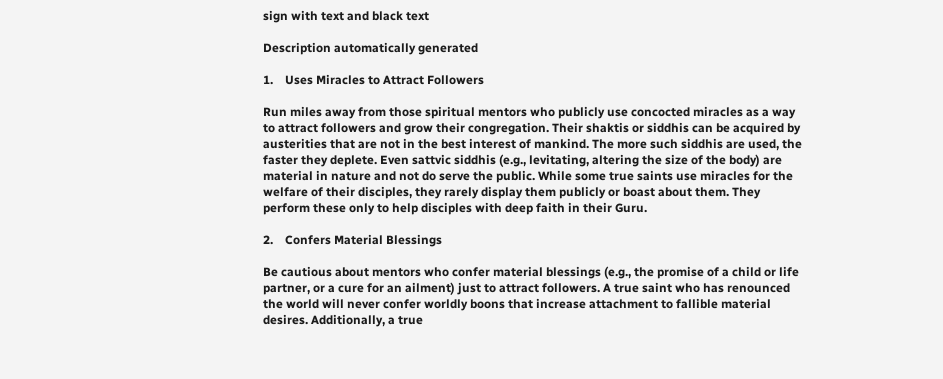sign with text and black text

Description automatically generated

1.    Uses Miracles to Attract Followers

Run miles away from those spiritual mentors who publicly use concocted miracles as a way to attract followers and grow their congregation. Their shaktis or siddhis can be acquired by austerities that are not in the best interest of mankind. The more such siddhis are used, the faster they deplete. Even sattvic siddhis (e.g., levitating, altering the size of the body) are material in nature and not do serve the public. While some true saints use miracles for the welfare of their disciples, they rarely display them publicly or boast about them. They perform these only to help disciples with deep faith in their Guru.

2.    Confers Material Blessings

Be cautious about mentors who confer material blessings (e.g., the promise of a child or life partner, or a cure for an ailment) just to attract followers. A true saint who has renounced the world will never confer worldly boons that increase attachment to fallible material desires. Additionally, a true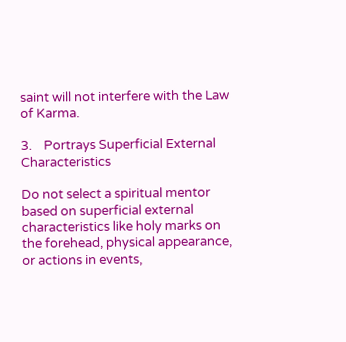saint will not interfere with the Law of Karma.

3.    Portrays Superficial External Characteristics

Do not select a spiritual mentor based on superficial external characteristics like holy marks on the forehead, physical appearance, or actions in events,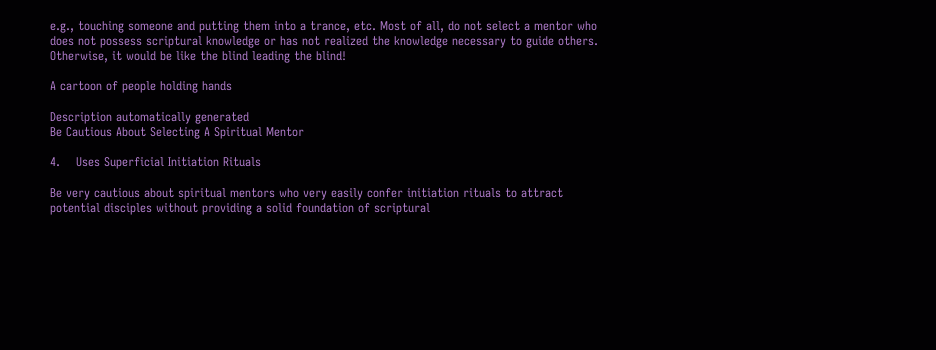e.g., touching someone and putting them into a trance, etc. Most of all, do not select a mentor who does not possess scriptural knowledge or has not realized the knowledge necessary to guide others. Otherwise, it would be like the blind leading the blind!

A cartoon of people holding hands

Description automatically generated
Be Cautious About Selecting A Spiritual Mentor

4.    Uses Superficial Initiation Rituals

Be very cautious about spiritual mentors who very easily confer initiation rituals to attract potential disciples without providing a solid foundation of scriptural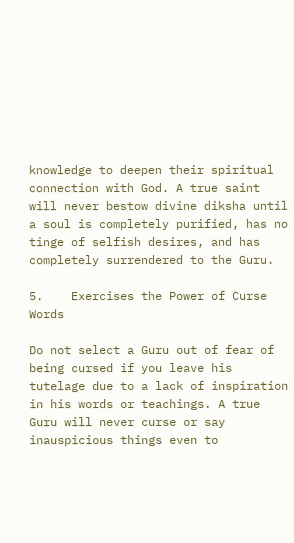knowledge to deepen their spiritual connection with God. A true saint will never bestow divine diksha until a soul is completely purified, has no tinge of selfish desires, and has completely surrendered to the Guru.

5.    Exercises the Power of Curse Words

Do not select a Guru out of fear of being cursed if you leave his tutelage due to a lack of inspiration in his words or teachings. A true Guru will never curse or say inauspicious things even to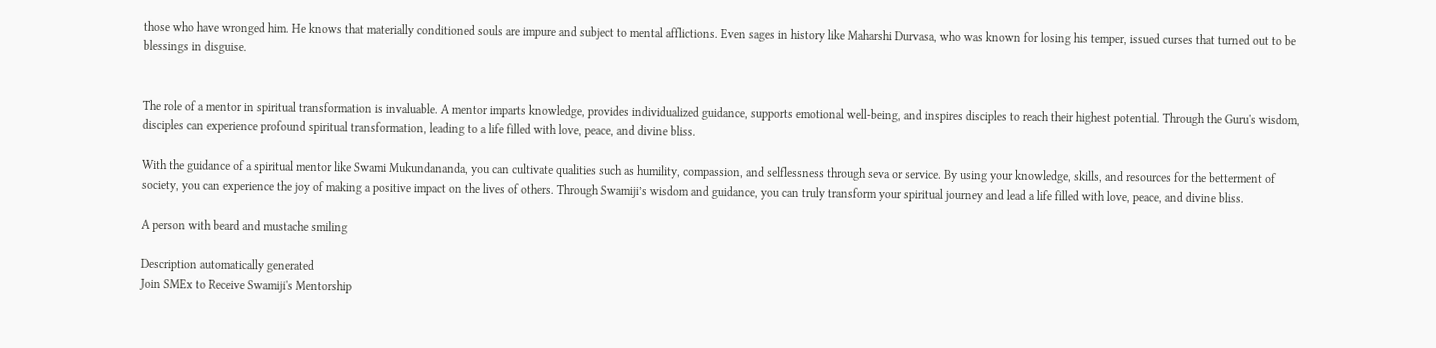those who have wronged him. He knows that materially conditioned souls are impure and subject to mental afflictions. Even sages in history like Maharshi Durvasa, who was known for losing his temper, issued curses that turned out to be blessings in disguise.


The role of a mentor in spiritual transformation is invaluable. A mentor imparts knowledge, provides individualized guidance, supports emotional well-being, and inspires disciples to reach their highest potential. Through the Guru's wisdom, disciples can experience profound spiritual transformation, leading to a life filled with love, peace, and divine bliss.

With the guidance of a spiritual mentor like Swami Mukundananda, you can cultivate qualities such as humility, compassion, and selflessness through seva or service. By using your knowledge, skills, and resources for the betterment of society, you can experience the joy of making a positive impact on the lives of others. Through Swamiji’s wisdom and guidance, you can truly transform your spiritual journey and lead a life filled with love, peace, and divine bliss.

A person with beard and mustache smiling

Description automatically generated
Join SMEx to Receive Swamiji's Mentorship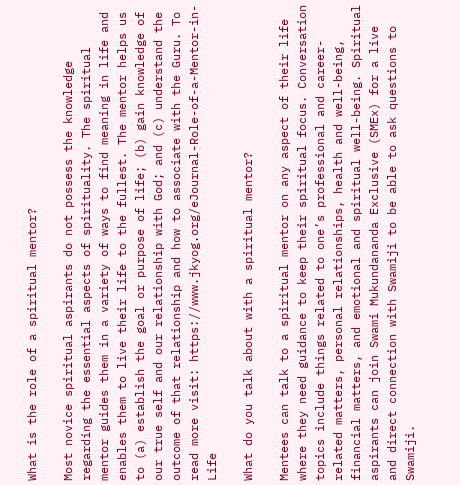What is the role of a spiritual mentor?

Most novice spiritual aspirants do not possess the knowledge regarding the essential aspects of spirituality. The spiritual mentor guides them in a variety of ways to find meaning in life and enables them to live their life to the fullest. The mentor helps us to (a) establish the goal or purpose of life; (b) gain knowledge of our true self and our relationship with God; and (c) understand the outcome of that relationship and how to associate with the Guru. To read more visit: https://www.jkyog.org/eJournal-Role-of-a-Mentor-in-Life

What do you talk about with a spiritual mentor?

Mentees can talk to a spiritual mentor on any aspect of their life where they need guidance to keep their spiritual focus. Conversation topics include things related to one’s professional and career-related matters, personal relationships, health and well-being, financial matters, and emotional and spiritual well-being. Spiritual aspirants can join Swami Mukundananda Exclusive (SMEx) for a live and direct connection with Swamiji to be able to ask questions to Swamiji.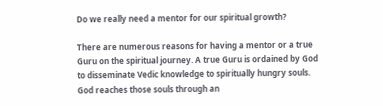Do we really need a mentor for our spiritual growth?

There are numerous reasons for having a mentor or a true Guru on the spiritual journey. A true Guru is ordained by God to disseminate Vedic knowledge to spiritually hungry souls. God reaches those souls through an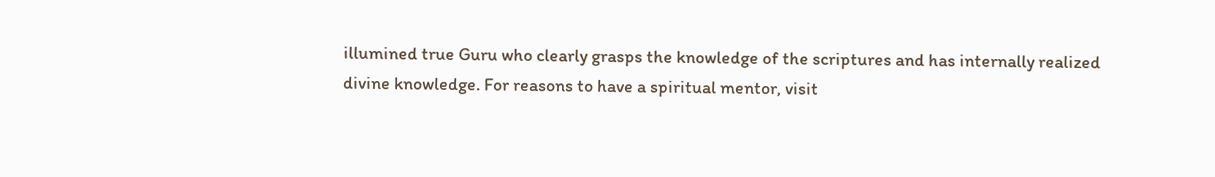illumined true Guru who clearly grasps the knowledge of the scriptures and has internally realized divine knowledge. For reasons to have a spiritual mentor, visit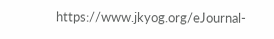https://www.jkyog.org/eJournal-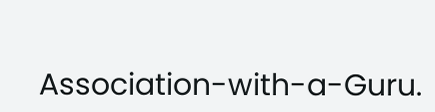Association-with-a-Guru.